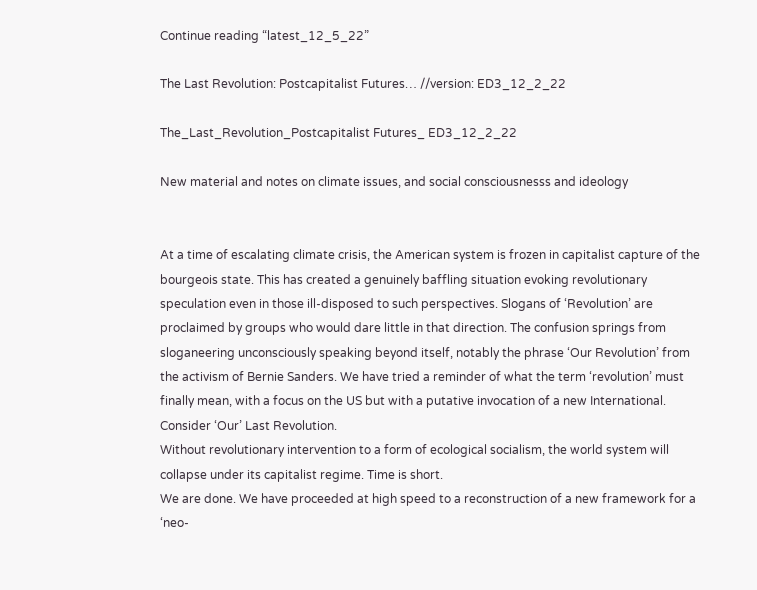Continue reading “latest_12_5_22”

The Last Revolution: Postcapitalist Futures… //version: ED3_12_2_22

The_Last_Revolution_Postcapitalist Futures_ ED3_12_2_22

New material and notes on climate issues, and social consciousnesss and ideology


At a time of escalating climate crisis, the American system is frozen in capitalist capture of the bourgeois state. This has created a genuinely baffling situation evoking revolutionary speculation even in those ill-disposed to such perspectives. Slogans of ‘Revolution’ are proclaimed by groups who would dare little in that direction. The confusion springs from sloganeering unconsciously speaking beyond itself, notably the phrase ‘Our Revolution’ from the activism of Bernie Sanders. We have tried a reminder of what the term ‘revolution’ must finally mean, with a focus on the US but with a putative invocation of a new International. Consider ‘Our’ Last Revolution.
Without revolutionary intervention to a form of ecological socialism, the world system will collapse under its capitalist regime. Time is short.
We are done. We have proceeded at high speed to a reconstruction of a new framework for a ‘neo-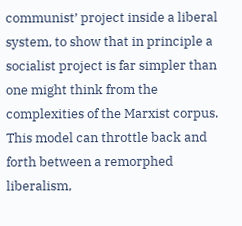communist’ project inside a liberal system, to show that in principle a socialist project is far simpler than one might think from the complexities of the Marxist corpus. This model can throttle back and forth between a remorphed liberalism,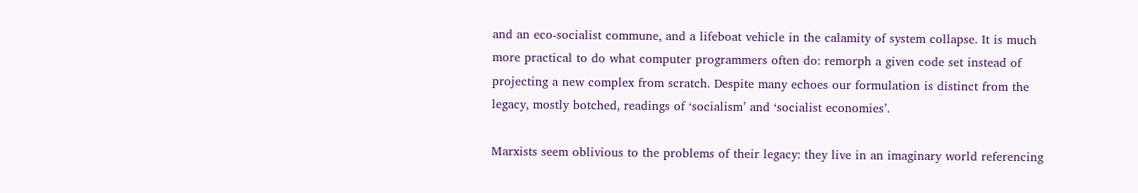and an eco-socialist commune, and a lifeboat vehicle in the calamity of system collapse. It is much more practical to do what computer programmers often do: remorph a given code set instead of projecting a new complex from scratch. Despite many echoes our formulation is distinct from the legacy, mostly botched, readings of ‘socialism’ and ‘socialist economies’.

Marxists seem oblivious to the problems of their legacy: they live in an imaginary world referencing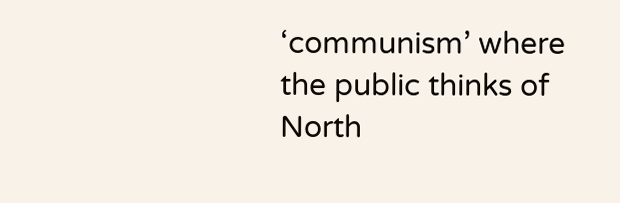‘communism’ where the public thinks of North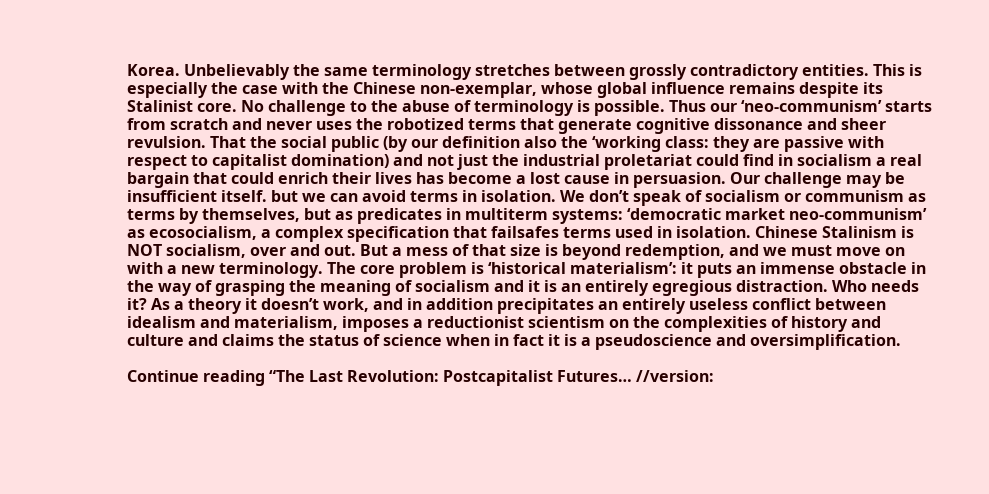Korea. Unbelievably the same terminology stretches between grossly contradictory entities. This is especially the case with the Chinese non-exemplar, whose global influence remains despite its Stalinist core. No challenge to the abuse of terminology is possible. Thus our ‘neo-communism’ starts from scratch and never uses the robotized terms that generate cognitive dissonance and sheer revulsion. That the social public (by our definition also the ‘working class: they are passive with respect to capitalist domination) and not just the industrial proletariat could find in socialism a real bargain that could enrich their lives has become a lost cause in persuasion. Our challenge may be insufficient itself. but we can avoid terms in isolation. We don’t speak of socialism or communism as terms by themselves, but as predicates in multiterm systems: ‘democratic market neo-communism’ as ecosocialism, a complex specification that failsafes terms used in isolation. Chinese Stalinism is NOT socialism, over and out. But a mess of that size is beyond redemption, and we must move on with a new terminology. The core problem is ‘historical materialism’: it puts an immense obstacle in the way of grasping the meaning of socialism and it is an entirely egregious distraction. Who needs it? As a theory it doesn’t work, and in addition precipitates an entirely useless conflict between idealism and materialism, imposes a reductionist scientism on the complexities of history and culture and claims the status of science when in fact it is a pseudoscience and oversimplification.

Continue reading “The Last Revolution: Postcapitalist Futures… //version: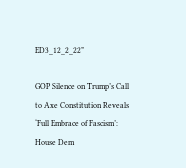ED3_12_2_22”

GOP Silence on Trump’s Call to Axe Constitution Reveals ‘Full Embrace of Fascism’: House Dem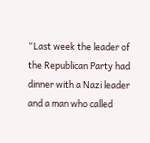“Last week the leader of the Republican Party had dinner with a Nazi leader and a man who called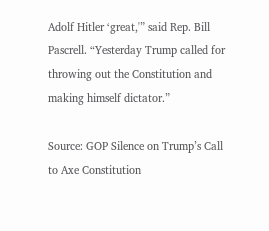Adolf Hitler ‘great,'” said Rep. Bill Pascrell. “Yesterday Trump called for throwing out the Constitution and making himself dictator.”

Source: GOP Silence on Trump’s Call to Axe Constitution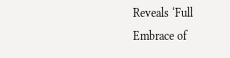Reveals ‘Full Embrace of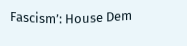Fascism’: House Dem